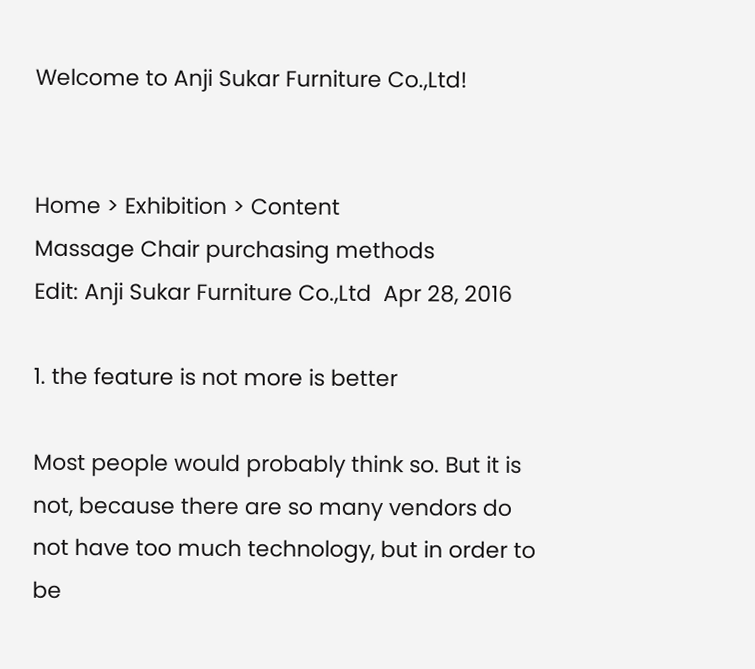Welcome to Anji Sukar Furniture Co.,Ltd!


Home > Exhibition > Content
Massage Chair purchasing methods
Edit: Anji Sukar Furniture Co.,Ltd  Apr 28, 2016

1. the feature is not more is better

Most people would probably think so. But it is not, because there are so many vendors do not have too much technology, but in order to be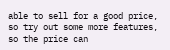able to sell for a good price, so try out some more features, so the price can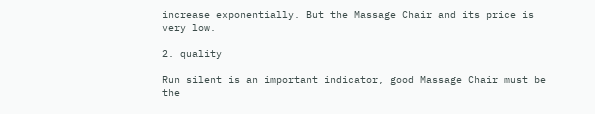increase exponentially. But the Massage Chair and its price is very low.

2. quality

Run silent is an important indicator, good Massage Chair must be the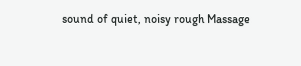sound of quiet, noisy rough Massage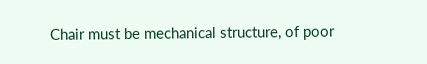Chair must be mechanical structure, of poor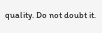quality. Do not doubt it.